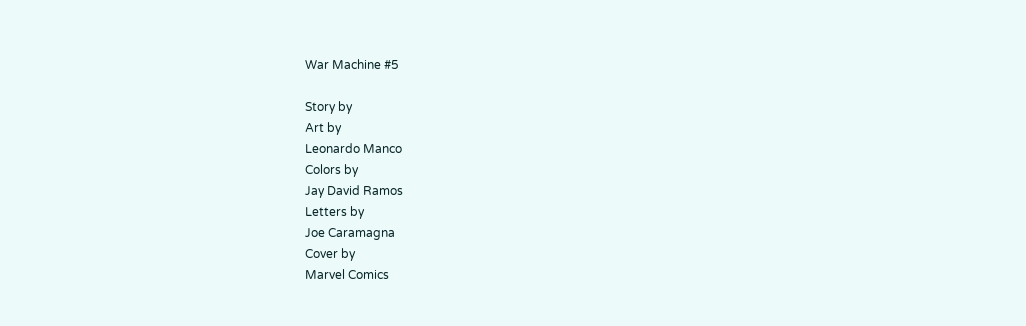War Machine #5

Story by
Art by
Leonardo Manco
Colors by
Jay David Ramos
Letters by
Joe Caramagna
Cover by
Marvel Comics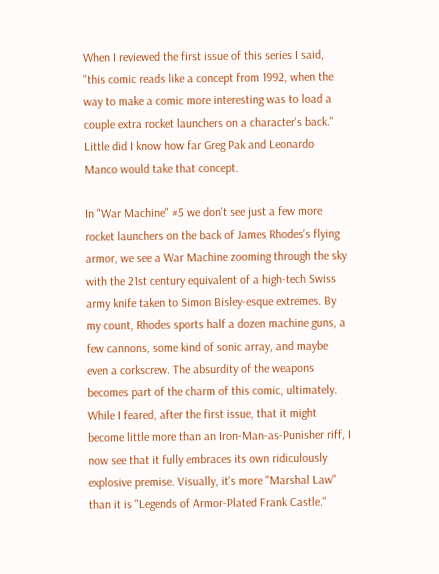When I reviewed the first issue of this series I said, "this comic reads like a concept from 1992, when the way to make a comic more interesting was to load a couple extra rocket launchers on a character's back." Little did I know how far Greg Pak and Leonardo Manco would take that concept.

In "War Machine" #5 we don't see just a few more rocket launchers on the back of James Rhodes's flying armor, we see a War Machine zooming through the sky with the 21st century equivalent of a high-tech Swiss army knife taken to Simon Bisley-esque extremes. By my count, Rhodes sports half a dozen machine guns, a few cannons, some kind of sonic array, and maybe even a corkscrew. The absurdity of the weapons becomes part of the charm of this comic, ultimately. While I feared, after the first issue, that it might become little more than an Iron-Man-as-Punisher riff, I now see that it fully embraces its own ridiculously explosive premise. Visually, it's more "Marshal Law" than it is "Legends of Armor-Plated Frank Castle."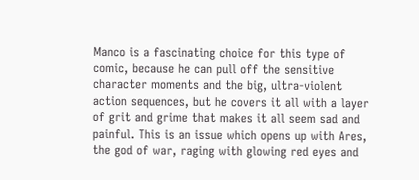Manco is a fascinating choice for this type of comic, because he can pull off the sensitive character moments and the big, ultra-violent action sequences, but he covers it all with a layer of grit and grime that makes it all seem sad and painful. This is an issue which opens up with Ares, the god of war, raging with glowing red eyes and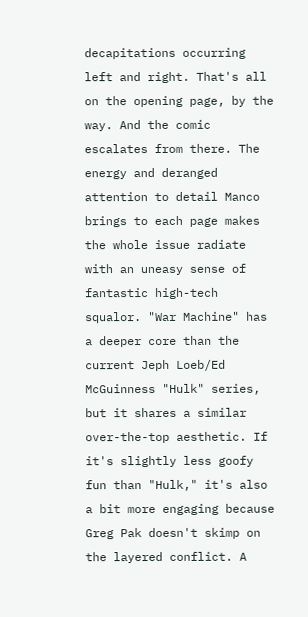decapitations occurring left and right. That's all on the opening page, by the way. And the comic escalates from there. The energy and deranged attention to detail Manco brings to each page makes the whole issue radiate with an uneasy sense of fantastic high-tech squalor. "War Machine" has a deeper core than the current Jeph Loeb/Ed McGuinness "Hulk" series, but it shares a similar over-the-top aesthetic. If it's slightly less goofy fun than "Hulk," it's also a bit more engaging because Greg Pak doesn't skimp on the layered conflict. A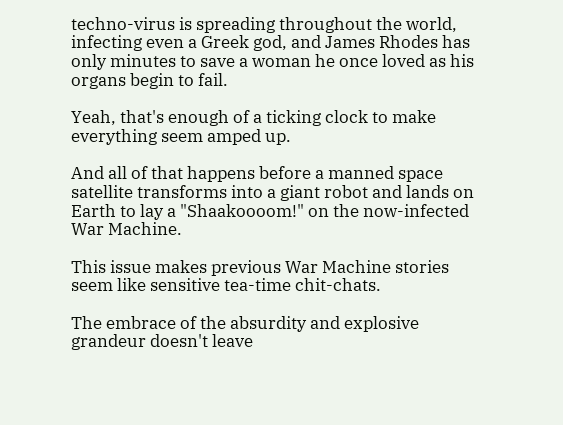techno-virus is spreading throughout the world, infecting even a Greek god, and James Rhodes has only minutes to save a woman he once loved as his organs begin to fail.

Yeah, that's enough of a ticking clock to make everything seem amped up.

And all of that happens before a manned space satellite transforms into a giant robot and lands on Earth to lay a "Shaakoooom!" on the now-infected War Machine.

This issue makes previous War Machine stories seem like sensitive tea-time chit-chats.

The embrace of the absurdity and explosive grandeur doesn't leave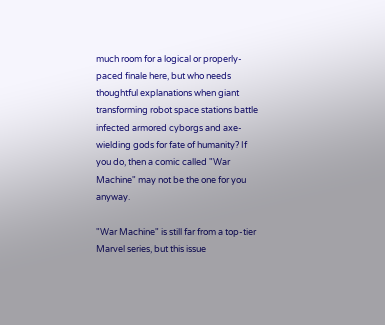much room for a logical or properly-paced finale here, but who needs thoughtful explanations when giant transforming robot space stations battle infected armored cyborgs and axe-wielding gods for fate of humanity? If you do, then a comic called "War Machine" may not be the one for you anyway.

"War Machine" is still far from a top-tier Marvel series, but this issue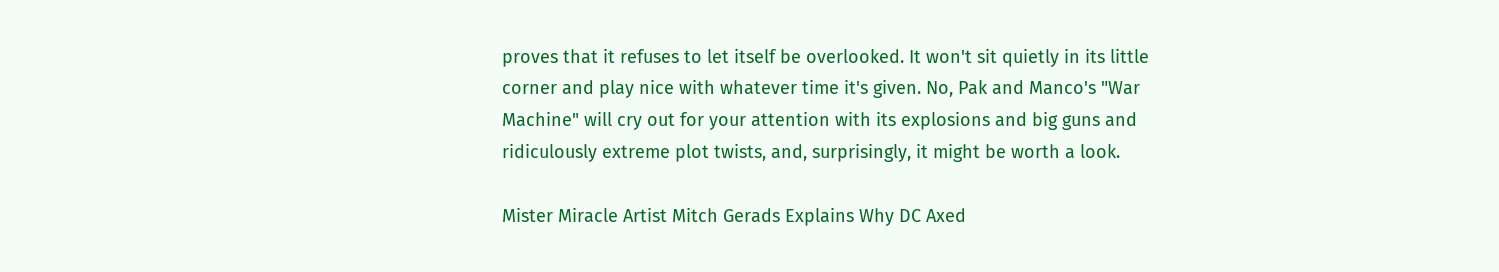proves that it refuses to let itself be overlooked. It won't sit quietly in its little corner and play nice with whatever time it's given. No, Pak and Manco's "War Machine" will cry out for your attention with its explosions and big guns and ridiculously extreme plot twists, and, surprisingly, it might be worth a look.

Mister Miracle Artist Mitch Gerads Explains Why DC Axed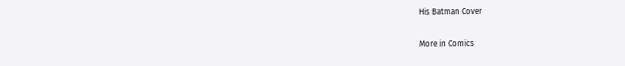His Batman Cover

More in Comics